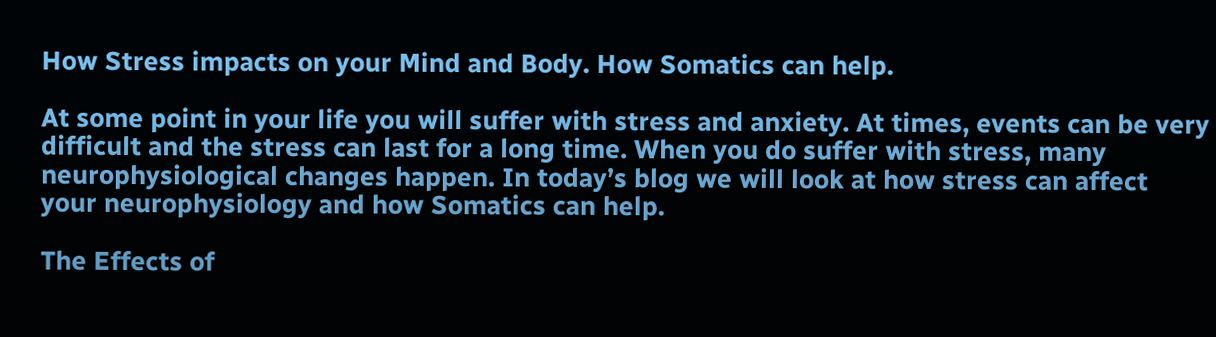How Stress impacts on your Mind and Body. How Somatics can help.

At some point in your life you will suffer with stress and anxiety. At times, events can be very difficult and the stress can last for a long time. When you do suffer with stress, many neurophysiological changes happen. In today’s blog we will look at how stress can affect your neurophysiology and how Somatics can help.

The Effects of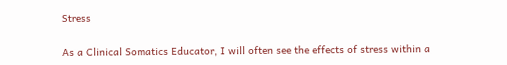Stress

As a Clinical Somatics Educator, I will often see the effects of stress within a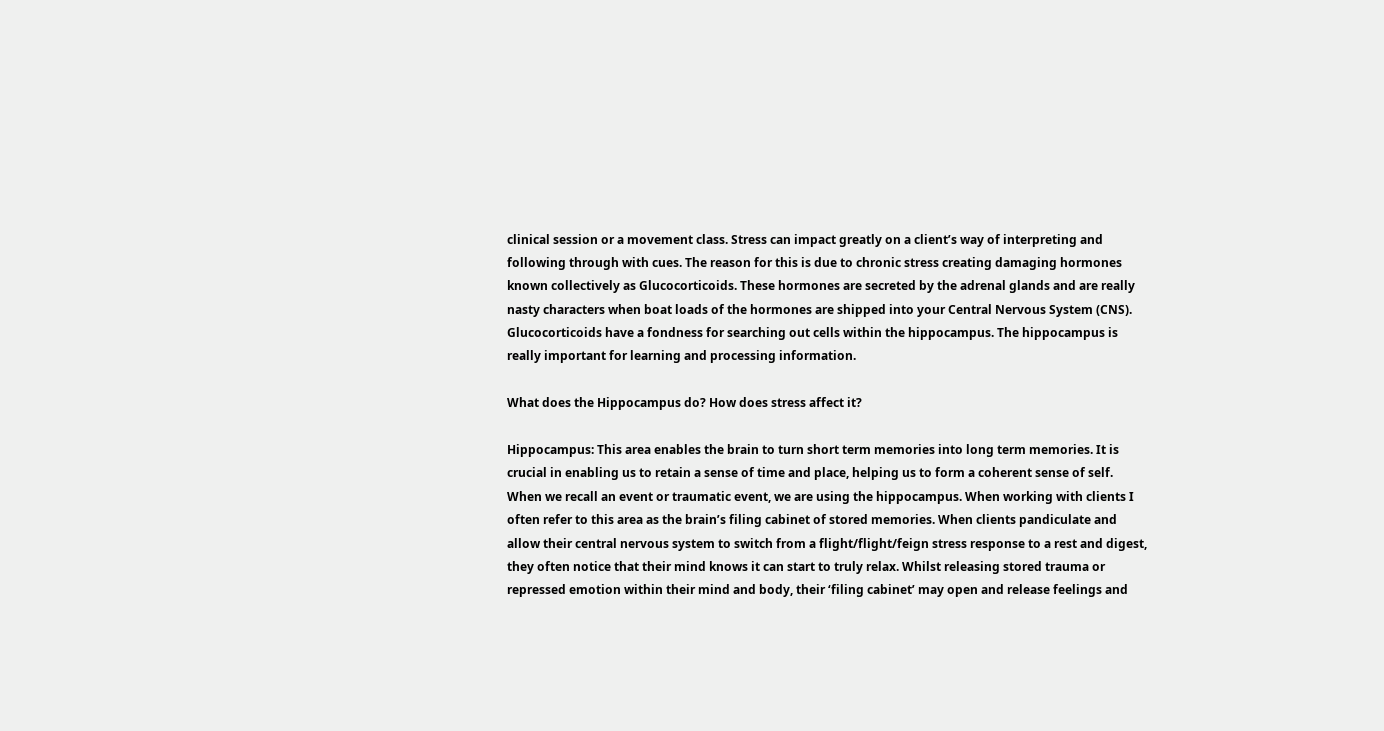clinical session or a movement class. Stress can impact greatly on a client’s way of interpreting and following through with cues. The reason for this is due to chronic stress creating damaging hormones known collectively as Glucocorticoids. These hormones are secreted by the adrenal glands and are really nasty characters when boat loads of the hormones are shipped into your Central Nervous System (CNS).
Glucocorticoids have a fondness for searching out cells within the hippocampus. The hippocampus is really important for learning and processing information.

What does the Hippocampus do? How does stress affect it?

Hippocampus: This area enables the brain to turn short term memories into long term memories. It is crucial in enabling us to retain a sense of time and place, helping us to form a coherent sense of self. When we recall an event or traumatic event, we are using the hippocampus. When working with clients I often refer to this area as the brain’s filing cabinet of stored memories. When clients pandiculate and allow their central nervous system to switch from a flight/flight/feign stress response to a rest and digest, they often notice that their mind knows it can start to truly relax. Whilst releasing stored trauma or repressed emotion within their mind and body, their ‘filing cabinet’ may open and release feelings and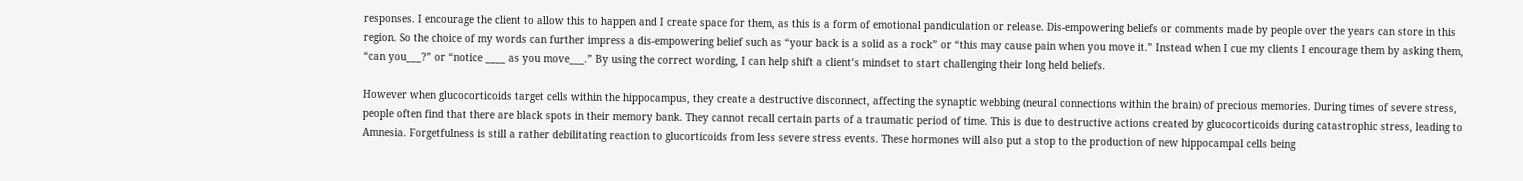responses. I encourage the client to allow this to happen and I create space for them, as this is a form of emotional pandiculation or release. Dis-empowering beliefs or comments made by people over the years can store in this region. So the choice of my words can further impress a dis-empowering belief such as “your back is a solid as a rock” or “this may cause pain when you move it.” Instead when I cue my clients I encourage them by asking them, “can you___?” or “notice ____ as you move___.” By using the correct wording, I can help shift a client’s mindset to start challenging their long held beliefs.

However when glucocorticoids target cells within the hippocampus, they create a destructive disconnect, affecting the synaptic webbing (neural connections within the brain) of precious memories. During times of severe stress, people often find that there are black spots in their memory bank. They cannot recall certain parts of a traumatic period of time. This is due to destructive actions created by glucocorticoids during catastrophic stress, leading to Amnesia. Forgetfulness is still a rather debilitating reaction to glucorticoids from less severe stress events. These hormones will also put a stop to the production of new hippocampal cells being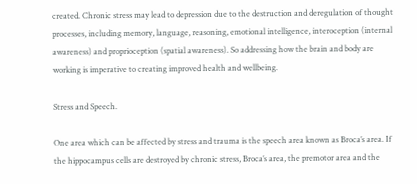created. Chronic stress may lead to depression due to the destruction and deregulation of thought processes, including memory, language, reasoning, emotional intelligence, interoception (internal awareness) and proprioception (spatial awareness). So addressing how the brain and body are working is imperative to creating improved health and wellbeing.

Stress and Speech.

One area which can be affected by stress and trauma is the speech area known as Broca’s area. If the hippocampus cells are destroyed by chronic stress, Broca’s area, the premotor area and the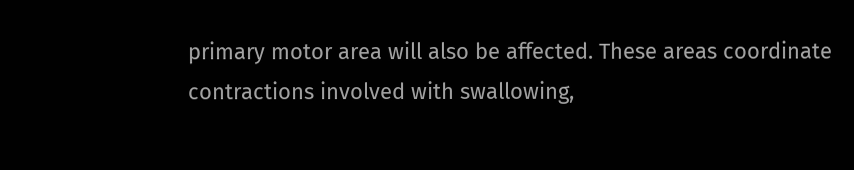primary motor area will also be affected. These areas coordinate contractions involved with swallowing,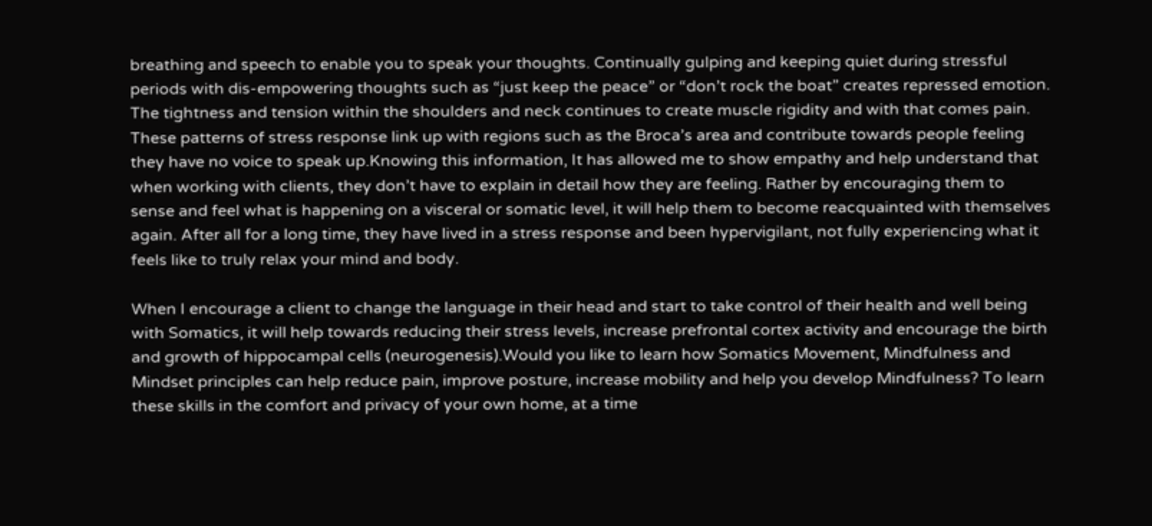breathing and speech to enable you to speak your thoughts. Continually gulping and keeping quiet during stressful periods with dis-empowering thoughts such as “just keep the peace” or “don’t rock the boat” creates repressed emotion. The tightness and tension within the shoulders and neck continues to create muscle rigidity and with that comes pain. These patterns of stress response link up with regions such as the Broca’s area and contribute towards people feeling they have no voice to speak up.Knowing this information, It has allowed me to show empathy and help understand that when working with clients, they don’t have to explain in detail how they are feeling. Rather by encouraging them to sense and feel what is happening on a visceral or somatic level, it will help them to become reacquainted with themselves again. After all for a long time, they have lived in a stress response and been hypervigilant, not fully experiencing what it feels like to truly relax your mind and body.

When I encourage a client to change the language in their head and start to take control of their health and well being with Somatics, it will help towards reducing their stress levels, increase prefrontal cortex activity and encourage the birth and growth of hippocampal cells (neurogenesis).Would you like to learn how Somatics Movement, Mindfulness and Mindset principles can help reduce pain, improve posture, increase mobility and help you develop Mindfulness? To learn these skills in the comfort and privacy of your own home, at a time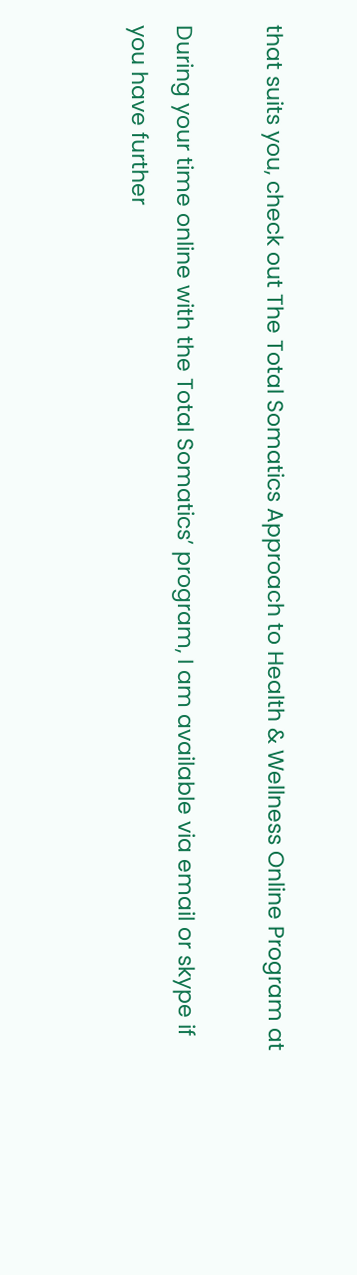that suits you, check out The Total Somatics Approach to Health & Wellness Online Program at

During your time online with the Total Somatics’ program, I am available via email or skype if you have further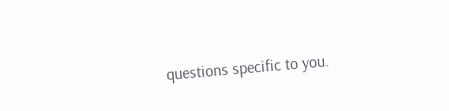questions specific to you.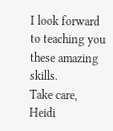I look forward to teaching you these amazing skills.
Take care,
Heidi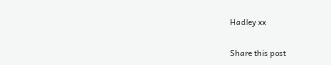Hadley xx

Share this post